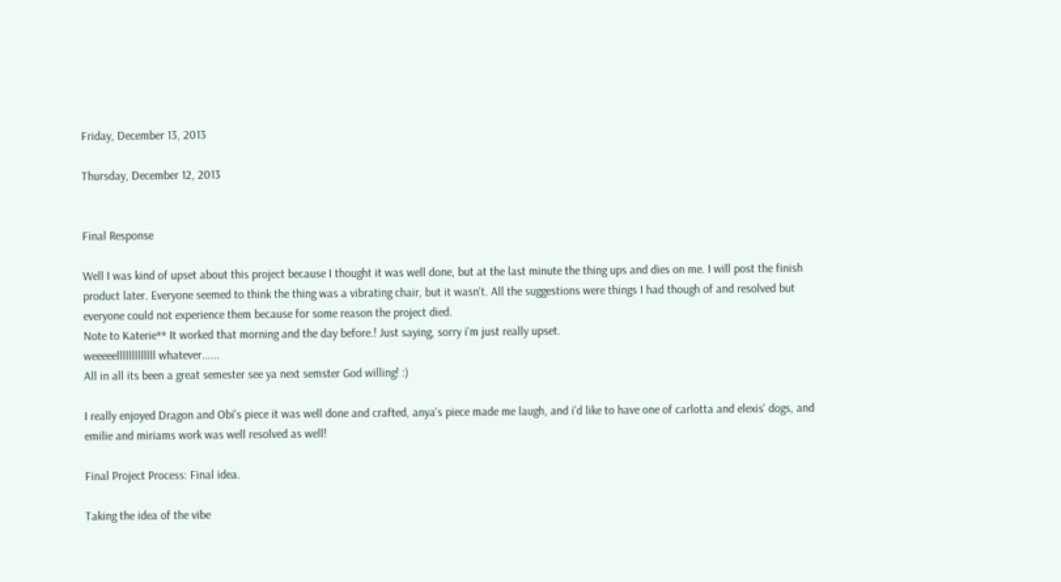Friday, December 13, 2013

Thursday, December 12, 2013


Final Response

Well I was kind of upset about this project because I thought it was well done, but at the last minute the thing ups and dies on me. I will post the finish product later. Everyone seemed to think the thing was a vibrating chair, but it wasn't. All the suggestions were things I had though of and resolved but everyone could not experience them because for some reason the project died.
Note to Katerie** It worked that morning and the day before.! Just saying, sorry i'm just really upset.
weeeeelllllllllllll whatever......
All in all its been a great semester see ya next semster God willing! :)

I really enjoyed Dragon and Obi's piece it was well done and crafted, anya's piece made me laugh, and i'd like to have one of carlotta and elexis' dogs, and emilie and miriams work was well resolved as well!

Final Project Process: Final idea.

Taking the idea of the vibe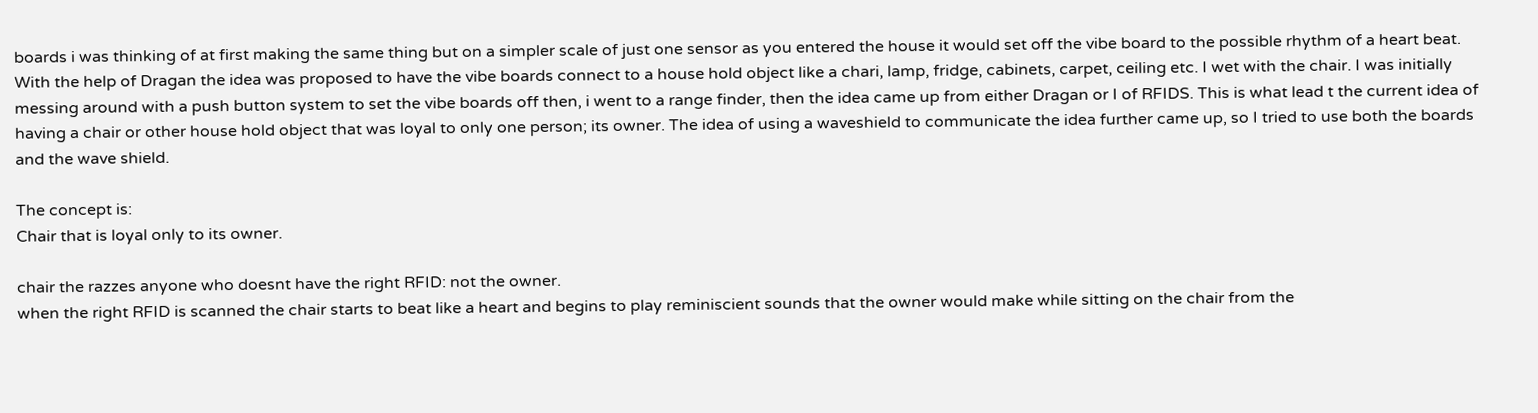boards i was thinking of at first making the same thing but on a simpler scale of just one sensor as you entered the house it would set off the vibe board to the possible rhythm of a heart beat. With the help of Dragan the idea was proposed to have the vibe boards connect to a house hold object like a chari, lamp, fridge, cabinets, carpet, ceiling etc. I wet with the chair. I was initially messing around with a push button system to set the vibe boards off then, i went to a range finder, then the idea came up from either Dragan or I of RFIDS. This is what lead t the current idea of having a chair or other house hold object that was loyal to only one person; its owner. The idea of using a waveshield to communicate the idea further came up, so I tried to use both the boards and the wave shield.

The concept is:
Chair that is loyal only to its owner.

chair the razzes anyone who doesnt have the right RFID: not the owner.
when the right RFID is scanned the chair starts to beat like a heart and begins to play reminiscient sounds that the owner would make while sitting on the chair from the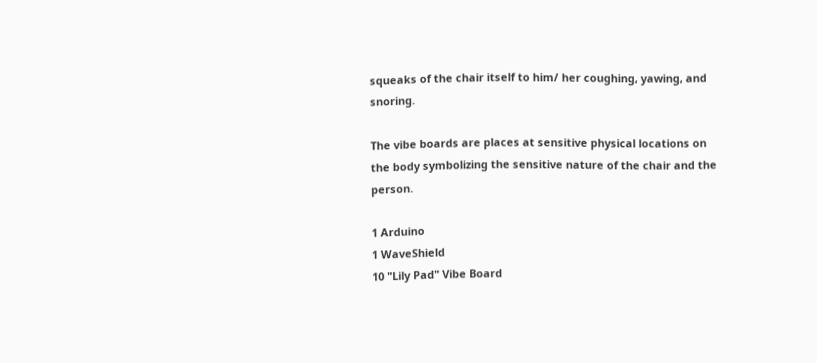squeaks of the chair itself to him/ her coughing, yawing, and snoring.

The vibe boards are places at sensitive physical locations on the body symbolizing the sensitive nature of the chair and the person.

1 Arduino
1 WaveShield
10 "Lily Pad" Vibe Board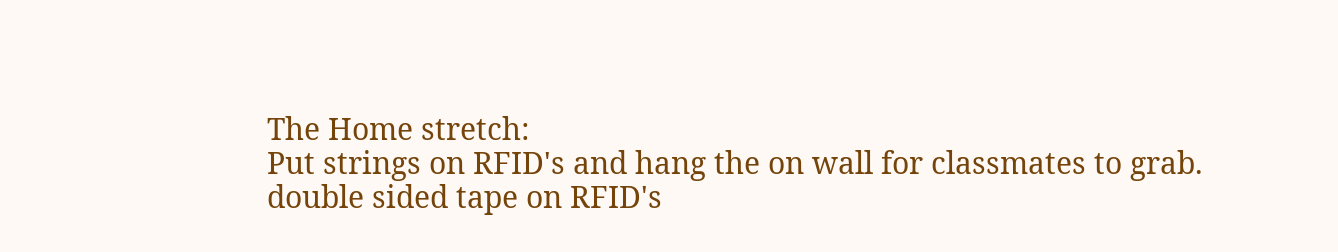The Home stretch:
Put strings on RFID's and hang the on wall for classmates to grab.
double sided tape on RFID's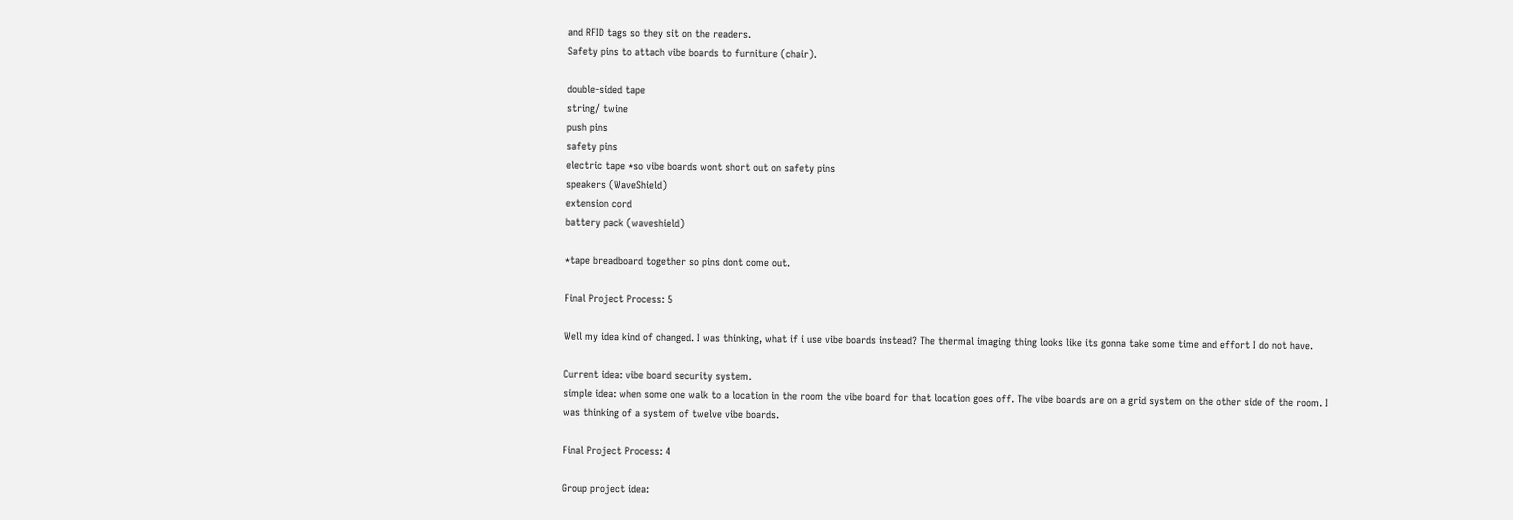and RFID tags so they sit on the readers.
Safety pins to attach vibe boards to furniture (chair).

double-sided tape
string/ twine
push pins
safety pins
electric tape *so vibe boards wont short out on safety pins
speakers (WaveShield)
extension cord
battery pack (waveshield)

*tape breadboard together so pins dont come out.

Final Project Process: 5

Well my idea kind of changed. I was thinking, what if i use vibe boards instead? The thermal imaging thing looks like its gonna take some time and effort I do not have.

Current idea: vibe board security system.
simple idea: when some one walk to a location in the room the vibe board for that location goes off. The vibe boards are on a grid system on the other side of the room. I was thinking of a system of twelve vibe boards.

Final Project Process: 4

Group project idea: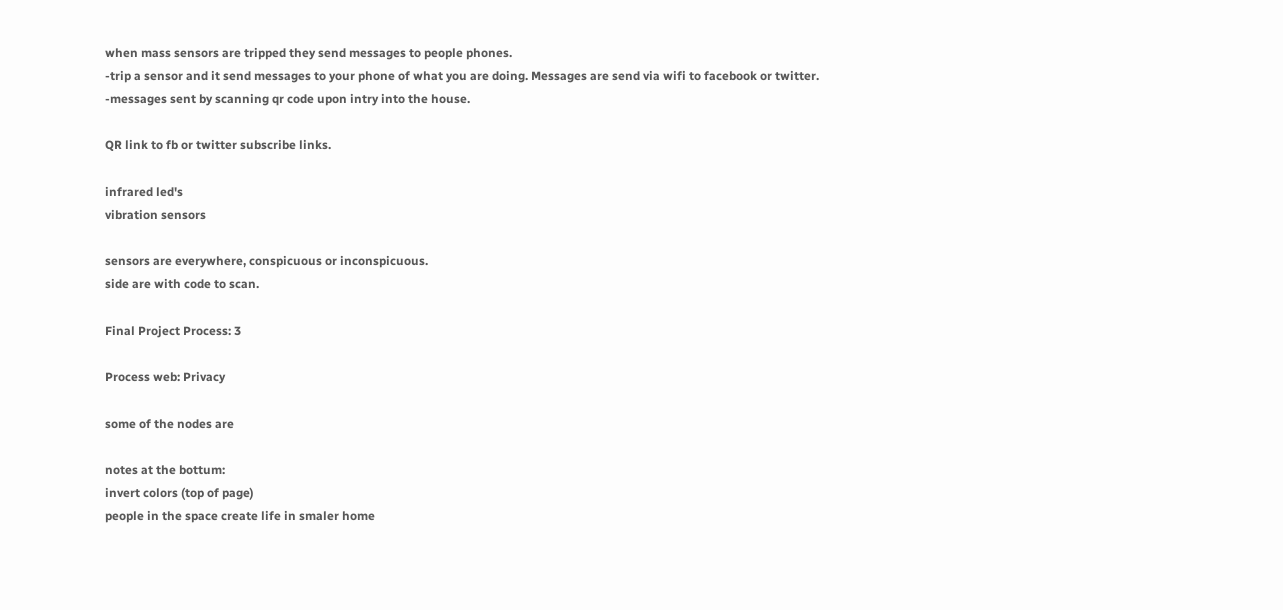when mass sensors are tripped they send messages to people phones.
-trip a sensor and it send messages to your phone of what you are doing. Messages are send via wifi to facebook or twitter.
-messages sent by scanning qr code upon intry into the house.

QR link to fb or twitter subscribe links.

infrared led's
vibration sensors

sensors are everywhere, conspicuous or inconspicuous.
side are with code to scan.

Final Project Process: 3

Process web: Privacy

some of the nodes are

notes at the bottum:
invert colors (top of page)
people in the space create life in smaler home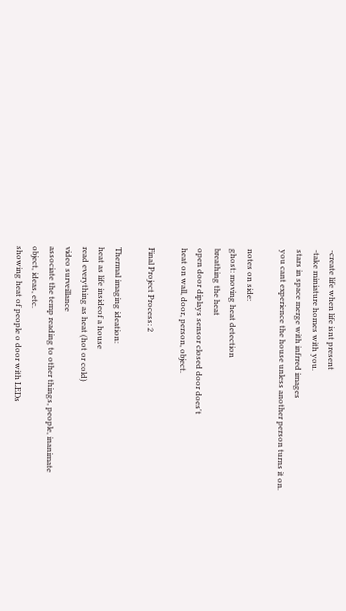-create life when life isnt present
-take miniature homes with you.
stars in space merge with infrred images
you cant experience the house unless another person turns it on.

notes on side:
ghost: moving heat detection
breathing the heat
open door diplays sensor closed door does't
heat on wall, door, person, object.

Final Project Process: 2

Thermal imaging ideation:
heat as life insideof a house
read everything as heat (hot or cold)
video surveillance
associate the temp reading to other things, people, inanimate object, ideas, etc.
showing heat of people o door with LEDs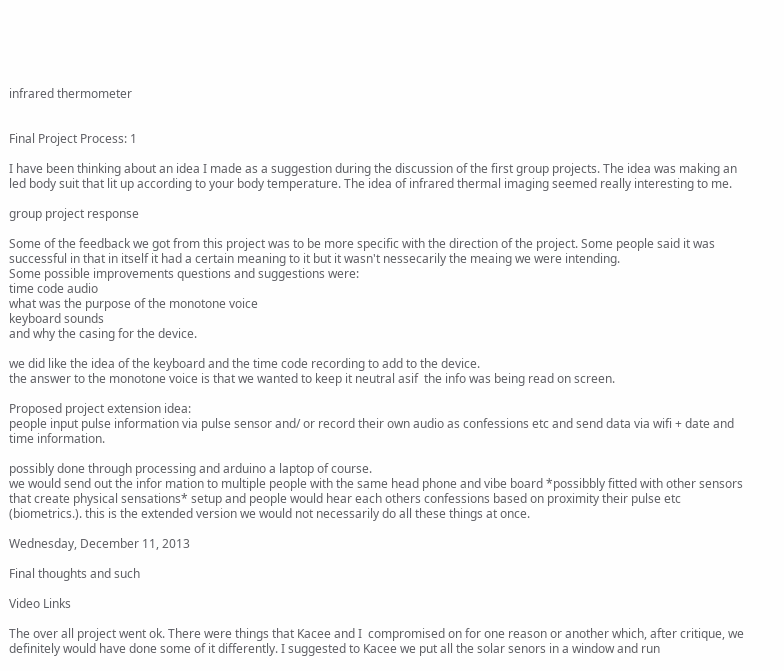infrared thermometer


Final Project Process: 1

I have been thinking about an idea I made as a suggestion during the discussion of the first group projects. The idea was making an led body suit that lit up according to your body temperature. The idea of infrared thermal imaging seemed really interesting to me.

group project response

Some of the feedback we got from this project was to be more specific with the direction of the project. Some people said it was successful in that in itself it had a certain meaning to it but it wasn't nessecarily the meaing we were intending.
Some possible improvements questions and suggestions were:
time code audio
what was the purpose of the monotone voice
keyboard sounds
and why the casing for the device.

we did like the idea of the keyboard and the time code recording to add to the device.
the answer to the monotone voice is that we wanted to keep it neutral asif  the info was being read on screen.

Proposed project extension idea:
people input pulse information via pulse sensor and/ or record their own audio as confessions etc and send data via wifi + date and time information.

possibly done through processing and arduino a laptop of course.
we would send out the infor mation to multiple people with the same head phone and vibe board *possibbly fitted with other sensors that create physical sensations* setup and people would hear each others confessions based on proximity their pulse etc (biometrics.). this is the extended version we would not necessarily do all these things at once.

Wednesday, December 11, 2013

Final thoughts and such

Video Links

The over all project went ok. There were things that Kacee and I  compromised on for one reason or another which, after critique, we definitely would have done some of it differently. I suggested to Kacee we put all the solar senors in a window and run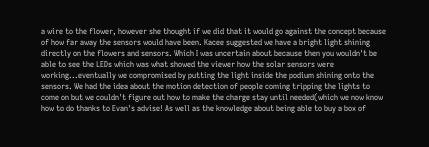a wire to the flower, however she thought if we did that it would go against the concept because of how far away the sensors would have been. Kacee suggested we have a bright light shining directly on the flowers and sensors. Which I was uncertain about because then you wouldn't be able to see the LEDs which was what showed the viewer how the solar sensors were working...eventually we compromised by putting the light inside the podium shining onto the sensors. We had the idea about the motion detection of people coming tripping the lights to come on but we couldn't figure out how to make the charge stay until needed(which we now know how to do thanks to Evan's advise! As well as the knowledge about being able to buy a box of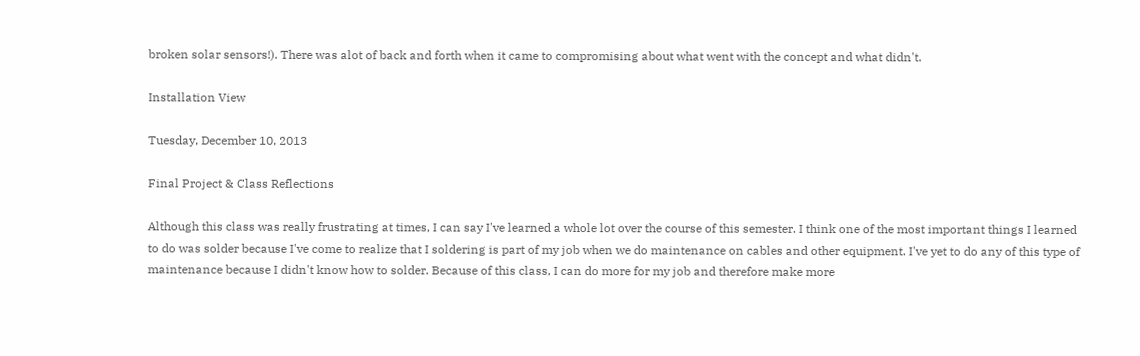broken solar sensors!). There was alot of back and forth when it came to compromising about what went with the concept and what didn't.

Installation View

Tuesday, December 10, 2013

Final Project & Class Reflections

Although this class was really frustrating at times, I can say I've learned a whole lot over the course of this semester. I think one of the most important things I learned to do was solder because I've come to realize that I soldering is part of my job when we do maintenance on cables and other equipment. I've yet to do any of this type of maintenance because I didn't know how to solder. Because of this class, I can do more for my job and therefore make more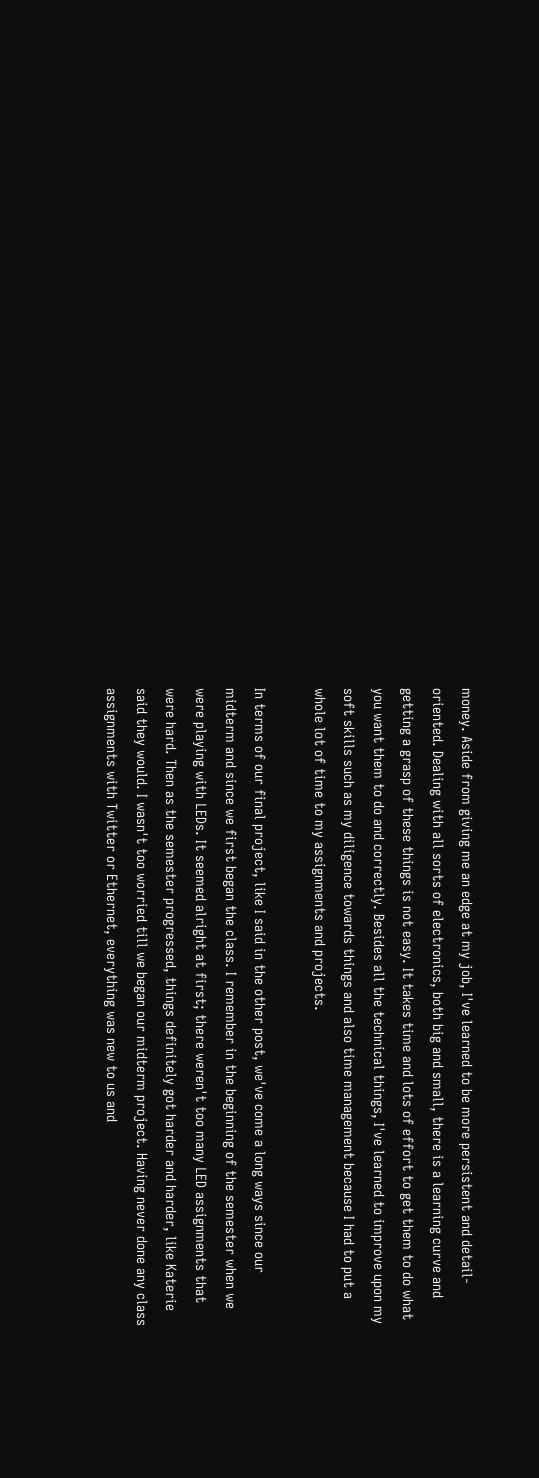money. Aside from giving me an edge at my job, I've learned to be more persistent and detail-oriented. Dealing with all sorts of electronics, both big and small, there is a learning curve and getting a grasp of these things is not easy. It takes time and lots of effort to get them to do what you want them to do and correctly. Besides all the technical things, I've learned to improve upon my soft skills such as my diligence towards things and also time management because I had to put a whole lot of time to my assignments and projects.

In terms of our final project, like I said in the other post, we've come a long ways since our midterm and since we first began the class. I remember in the beginning of the semester when we were playing with LEDs. It seemed alright at first; there weren't too many LED assignments that were hard. Then as the semester progressed, things definitely got harder and harder, like Katerie said they would. I wasn't too worried till we began our midterm project. Having never done any class assignments with Twitter or Ethernet, everything was new to us and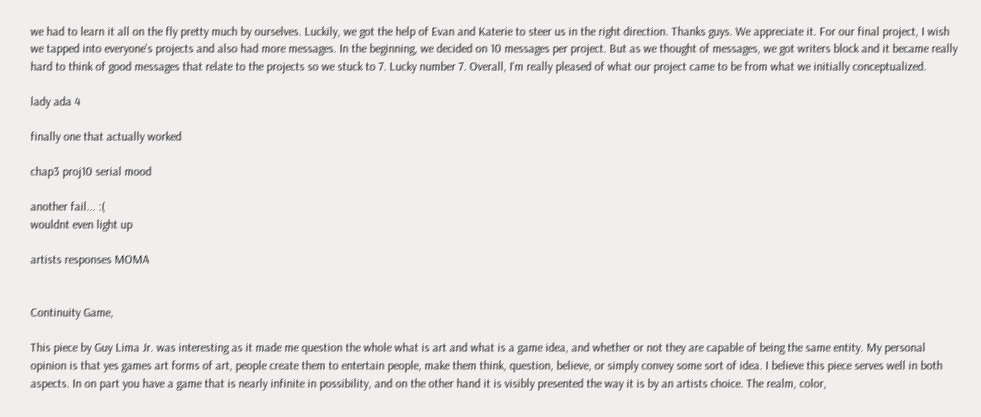we had to learn it all on the fly pretty much by ourselves. Luckily, we got the help of Evan and Katerie to steer us in the right direction. Thanks guys. We appreciate it. For our final project, I wish we tapped into everyone's projects and also had more messages. In the beginning, we decided on 10 messages per project. But as we thought of messages, we got writers block and it became really hard to think of good messages that relate to the projects so we stuck to 7. Lucky number 7. Overall, I'm really pleased of what our project came to be from what we initially conceptualized.

lady ada 4

finally one that actually worked

chap3 proj10 serial mood

another fail... :(
wouldnt even light up

artists responses MOMA


Continuity Game,

This piece by Guy Lima Jr. was interesting as it made me question the whole what is art and what is a game idea, and whether or not they are capable of being the same entity. My personal opinion is that yes games art forms of art, people create them to entertain people, make them think, question, believe, or simply convey some sort of idea. I believe this piece serves well in both aspects. In on part you have a game that is nearly infinite in possibility, and on the other hand it is visibly presented the way it is by an artists choice. The realm, color,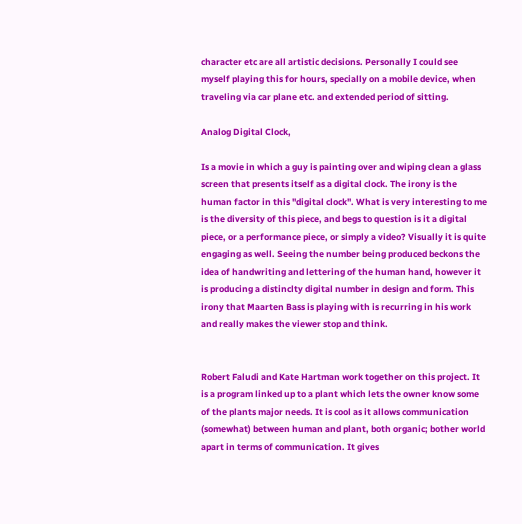character etc are all artistic decisions. Personally I could see myself playing this for hours, specially on a mobile device, when traveling via car plane etc. and extended period of sitting.

Analog Digital Clock,

Is a movie in which a guy is painting over and wiping clean a glass screen that presents itself as a digital clock. The irony is the human factor in this "digital clock". What is very interesting to me is the diversity of this piece, and begs to question is it a digital piece, or a performance piece, or simply a video? Visually it is quite engaging as well. Seeing the number being produced beckons the idea of handwriting and lettering of the human hand, however it is producing a distinclty digital number in design and form. This irony that Maarten Bass is playing with is recurring in his work and really makes the viewer stop and think.


Robert Faludi and Kate Hartman work together on this project. It is a program linked up to a plant which lets the owner know some of the plants major needs. It is cool as it allows communication (somewhat) between human and plant, both organic; bother world apart in terms of communication. It gives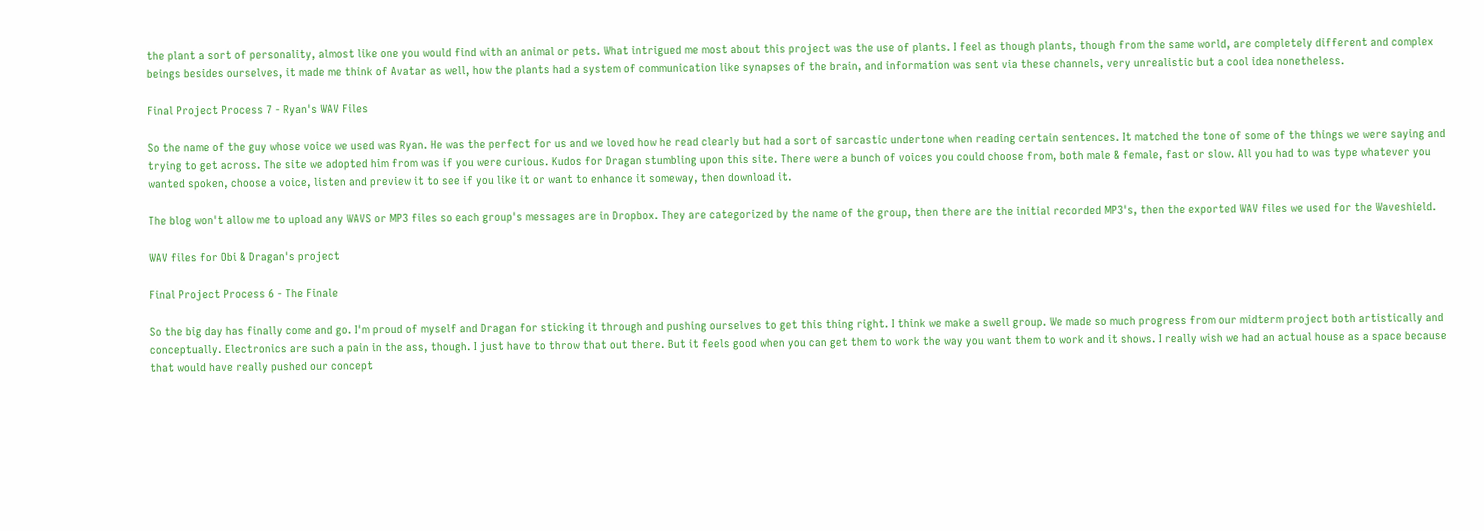the plant a sort of personality, almost like one you would find with an animal or pets. What intrigued me most about this project was the use of plants. I feel as though plants, though from the same world, are completely different and complex beings besides ourselves, it made me think of Avatar as well, how the plants had a system of communication like synapses of the brain, and information was sent via these channels, very unrealistic but a cool idea nonetheless.

Final Project Process 7 - Ryan's WAV Files

So the name of the guy whose voice we used was Ryan. He was the perfect for us and we loved how he read clearly but had a sort of sarcastic undertone when reading certain sentences. It matched the tone of some of the things we were saying and trying to get across. The site we adopted him from was if you were curious. Kudos for Dragan stumbling upon this site. There were a bunch of voices you could choose from, both male & female, fast or slow. All you had to was type whatever you wanted spoken, choose a voice, listen and preview it to see if you like it or want to enhance it someway, then download it.

The blog won't allow me to upload any WAVS or MP3 files so each group's messages are in Dropbox. They are categorized by the name of the group, then there are the initial recorded MP3's, then the exported WAV files we used for the Waveshield.

WAV files for Obi & Dragan's project

Final Project Process 6 - The Finale

So the big day has finally come and go. I'm proud of myself and Dragan for sticking it through and pushing ourselves to get this thing right. I think we make a swell group. We made so much progress from our midterm project both artistically and conceptually. Electronics are such a pain in the ass, though. I just have to throw that out there. But it feels good when you can get them to work the way you want them to work and it shows. I really wish we had an actual house as a space because that would have really pushed our concept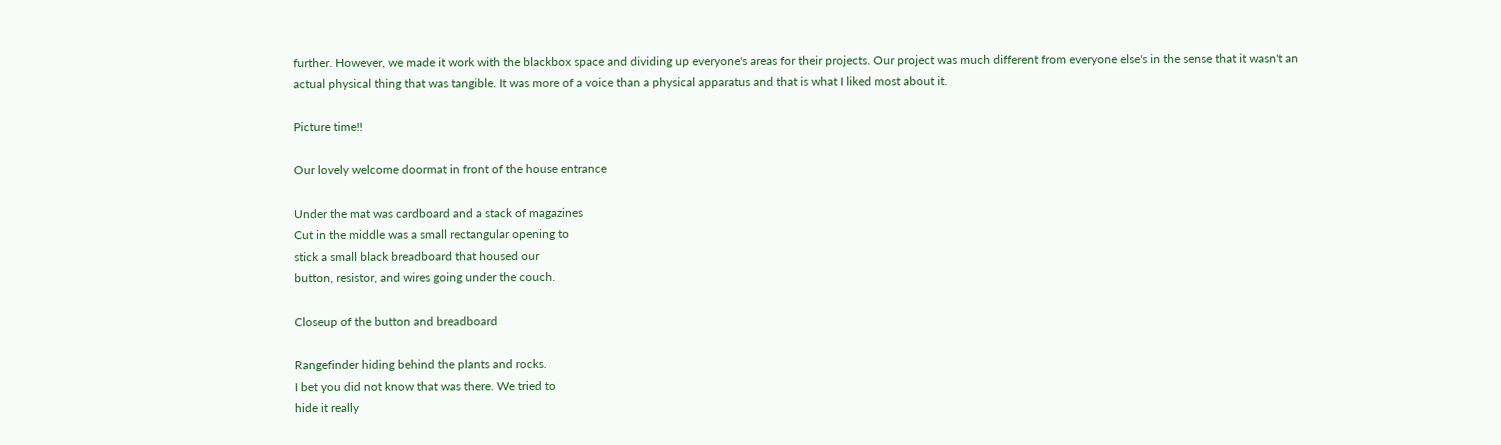further. However, we made it work with the blackbox space and dividing up everyone's areas for their projects. Our project was much different from everyone else's in the sense that it wasn't an actual physical thing that was tangible. It was more of a voice than a physical apparatus and that is what I liked most about it.

Picture time!!

Our lovely welcome doormat in front of the house entrance

Under the mat was cardboard and a stack of magazines
Cut in the middle was a small rectangular opening to
stick a small black breadboard that housed our
button, resistor, and wires going under the couch.

Closeup of the button and breadboard

Rangefinder hiding behind the plants and rocks.
I bet you did not know that was there. We tried to
hide it really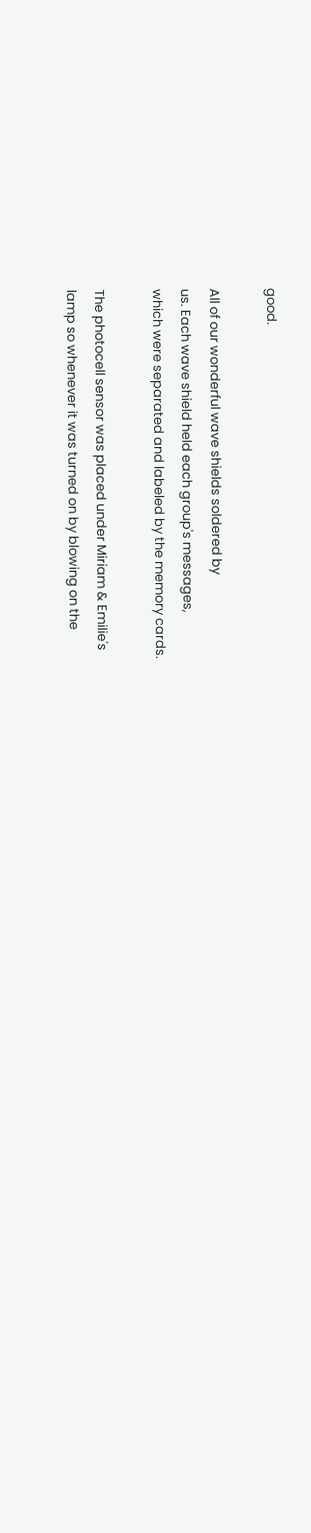good.

All of our wonderful wave shields soldered by
us. Each wave shield held each group's messages,
which were separated and labeled by the memory cards.

The photocell sensor was placed under Miriam & Emilie's
lamp so whenever it was turned on by blowing on the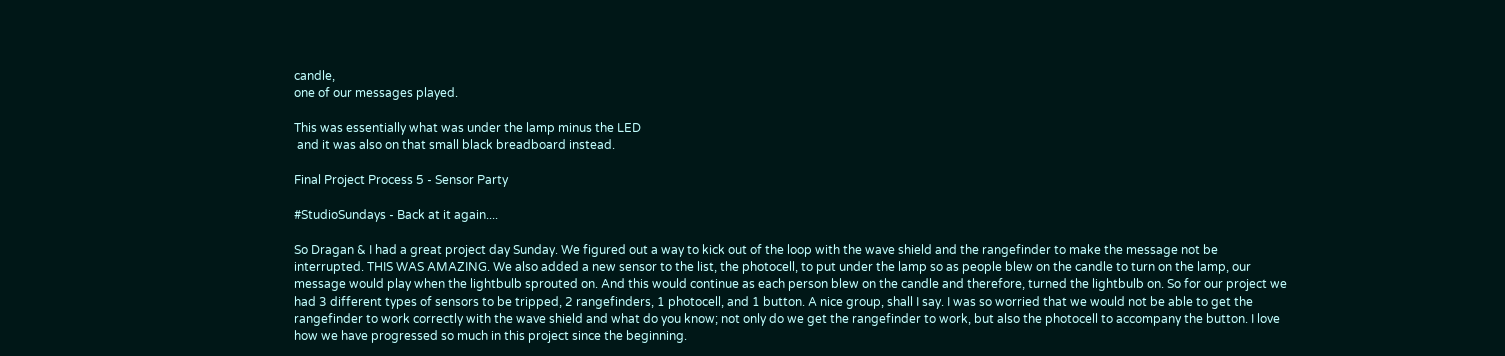candle,
one of our messages played.

This was essentially what was under the lamp minus the LED
 and it was also on that small black breadboard instead.

Final Project Process 5 - Sensor Party

#StudioSundays - Back at it again....

So Dragan & I had a great project day Sunday. We figured out a way to kick out of the loop with the wave shield and the rangefinder to make the message not be interrupted. THIS WAS AMAZING. We also added a new sensor to the list, the photocell, to put under the lamp so as people blew on the candle to turn on the lamp, our message would play when the lightbulb sprouted on. And this would continue as each person blew on the candle and therefore, turned the lightbulb on. So for our project we had 3 different types of sensors to be tripped, 2 rangefinders, 1 photocell, and 1 button. A nice group, shall I say. I was so worried that we would not be able to get the rangefinder to work correctly with the wave shield and what do you know; not only do we get the rangefinder to work, but also the photocell to accompany the button. I love how we have progressed so much in this project since the beginning.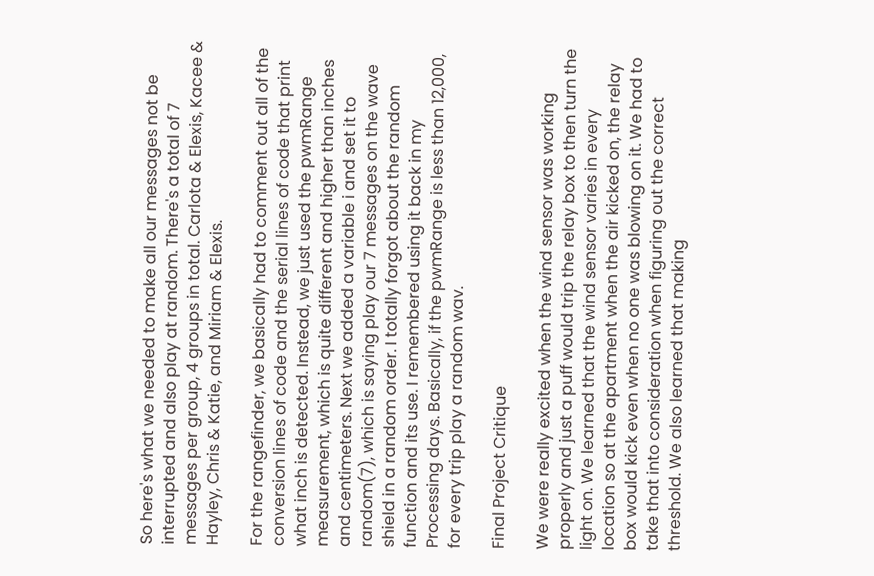So here's what we needed to make all our messages not be interrupted and also play at random. There's a total of 7 messages per group, 4 groups in total. Carlota & Elexis, Kacee & Hayley, Chris & Katie, and Miriam & Elexis.

For the rangefinder, we basically had to comment out all of the conversion lines of code and the serial lines of code that print what inch is detected. Instead, we just used the pwmRange measurement, which is quite different and higher than inches and centimeters. Next we added a variable i and set it to random(7), which is saying play our 7 messages on the wave shield in a random order. I totally forgot about the random function and its use. I remembered using it back in my Processing days. Basically, if the pwmRange is less than 12,000, for every trip play a random wav.

Final Project Critique

We were really excited when the wind sensor was working properly and just a puff would trip the relay box to then turn the light on. We learned that the wind sensor varies in every location so at the apartment when the air kicked on, the relay box would kick even when no one was blowing on it. We had to take that into consideration when figuring out the correct threshold. We also learned that making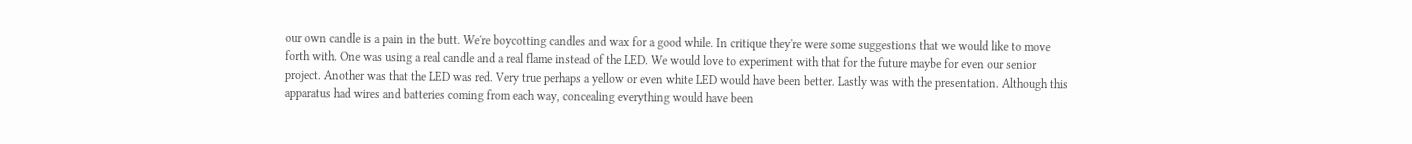our own candle is a pain in the butt. We're boycotting candles and wax for a good while. In critique they're were some suggestions that we would like to move forth with. One was using a real candle and a real flame instead of the LED. We would love to experiment with that for the future maybe for even our senior project. Another was that the LED was red. Very true perhaps a yellow or even white LED would have been better. Lastly was with the presentation. Although this apparatus had wires and batteries coming from each way, concealing everything would have been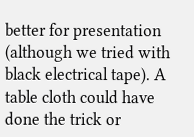better for presentation (although we tried with black electrical tape). A table cloth could have done the trick or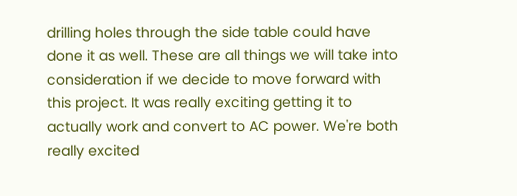drilling holes through the side table could have done it as well. These are all things we will take into consideration if we decide to move forward with this project. It was really exciting getting it to actually work and convert to AC power. We're both really excited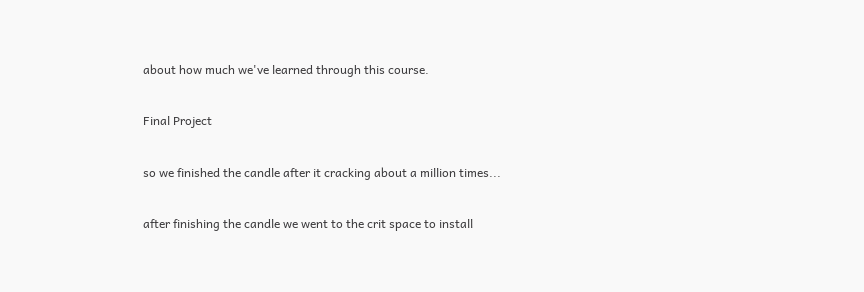about how much we've learned through this course.

Final Project

so we finished the candle after it cracking about a million times...

after finishing the candle we went to the crit space to install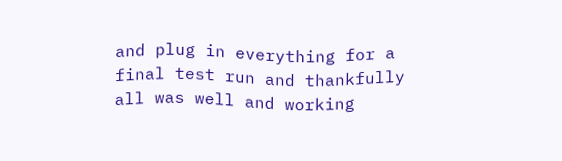and plug in everything for a final test run and thankfully all was well and working